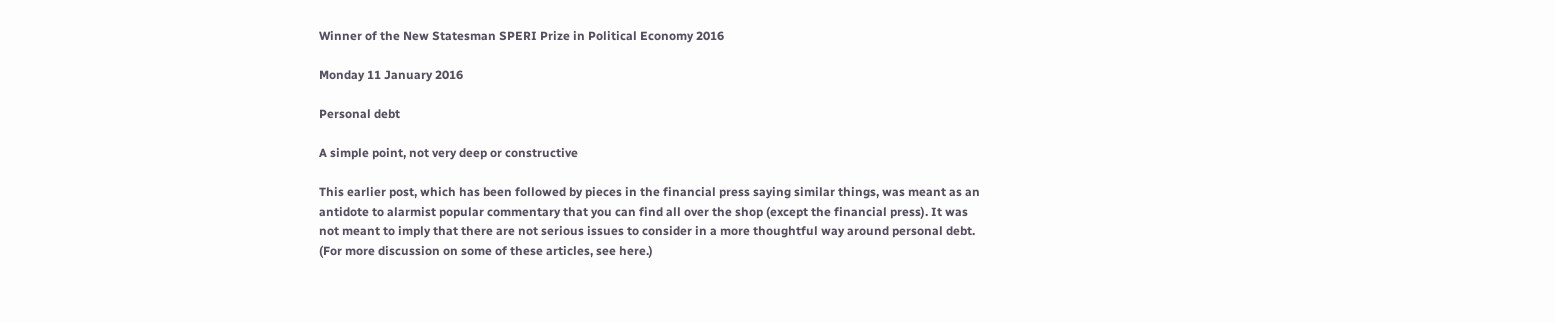Winner of the New Statesman SPERI Prize in Political Economy 2016

Monday 11 January 2016

Personal debt

A simple point, not very deep or constructive

This earlier post, which has been followed by pieces in the financial press saying similar things, was meant as an antidote to alarmist popular commentary that you can find all over the shop (except the financial press). It was not meant to imply that there are not serious issues to consider in a more thoughtful way around personal debt. (For more discussion on some of these articles, see here.)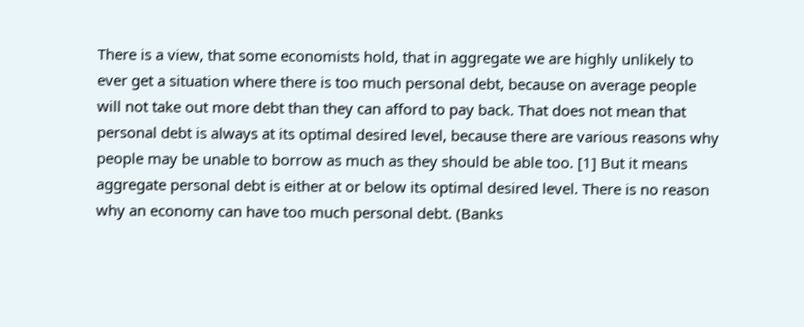There is a view, that some economists hold, that in aggregate we are highly unlikely to ever get a situation where there is too much personal debt, because on average people will not take out more debt than they can afford to pay back. That does not mean that personal debt is always at its optimal desired level, because there are various reasons why people may be unable to borrow as much as they should be able too. [1] But it means aggregate personal debt is either at or below its optimal desired level. There is no reason why an economy can have too much personal debt. (Banks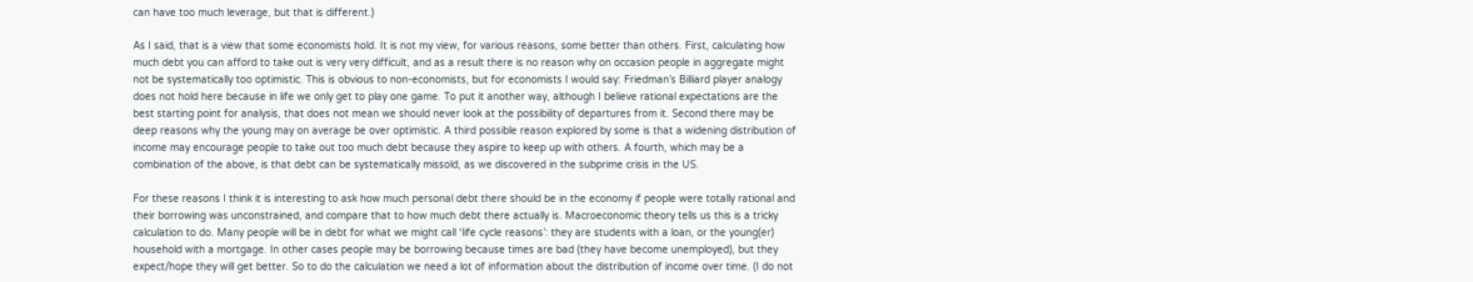can have too much leverage, but that is different.)

As I said, that is a view that some economists hold. It is not my view, for various reasons, some better than others. First, calculating how much debt you can afford to take out is very very difficult, and as a result there is no reason why on occasion people in aggregate might not be systematically too optimistic. This is obvious to non-economists, but for economists I would say: Friedman’s Billiard player analogy does not hold here because in life we only get to play one game. To put it another way, although I believe rational expectations are the best starting point for analysis, that does not mean we should never look at the possibility of departures from it. Second there may be deep reasons why the young may on average be over optimistic. A third possible reason explored by some is that a widening distribution of income may encourage people to take out too much debt because they aspire to keep up with others. A fourth, which may be a combination of the above, is that debt can be systematically missold, as we discovered in the subprime crisis in the US.

For these reasons I think it is interesting to ask how much personal debt there should be in the economy if people were totally rational and their borrowing was unconstrained, and compare that to how much debt there actually is. Macroeconomic theory tells us this is a tricky calculation to do. Many people will be in debt for what we might call ‘life cycle reasons’: they are students with a loan, or the young(er) household with a mortgage. In other cases people may be borrowing because times are bad (they have become unemployed), but they expect/hope they will get better. So to do the calculation we need a lot of information about the distribution of income over time. (I do not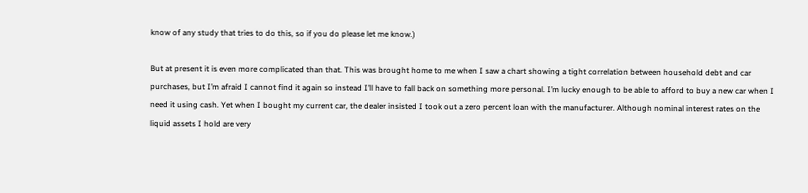know of any study that tries to do this, so if you do please let me know.)

But at present it is even more complicated than that. This was brought home to me when I saw a chart showing a tight correlation between household debt and car purchases, but I’m afraid I cannot find it again so instead I’ll have to fall back on something more personal. I’m lucky enough to be able to afford to buy a new car when I need it using cash. Yet when I bought my current car, the dealer insisted I took out a zero percent loan with the manufacturer. Although nominal interest rates on the liquid assets I hold are very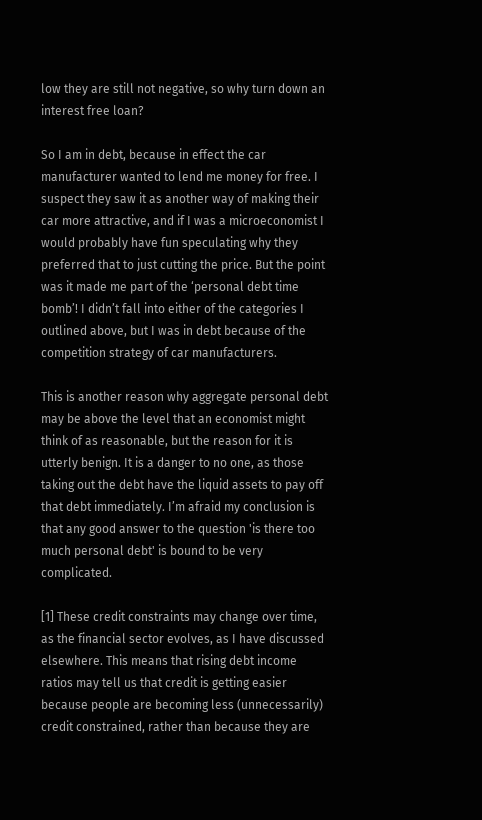low they are still not negative, so why turn down an interest free loan?

So I am in debt, because in effect the car manufacturer wanted to lend me money for free. I suspect they saw it as another way of making their car more attractive, and if I was a microeconomist I would probably have fun speculating why they preferred that to just cutting the price. But the point was it made me part of the ‘personal debt time bomb’! I didn’t fall into either of the categories I outlined above, but I was in debt because of the competition strategy of car manufacturers.

This is another reason why aggregate personal debt may be above the level that an economist might think of as reasonable, but the reason for it is utterly benign. It is a danger to no one, as those taking out the debt have the liquid assets to pay off that debt immediately. I’m afraid my conclusion is that any good answer to the question 'is there too much personal debt' is bound to be very complicated.

[1] These credit constraints may change over time, as the financial sector evolves, as I have discussed elsewhere. This means that rising debt income ratios may tell us that credit is getting easier because people are becoming less (unnecessarily) credit constrained, rather than because they are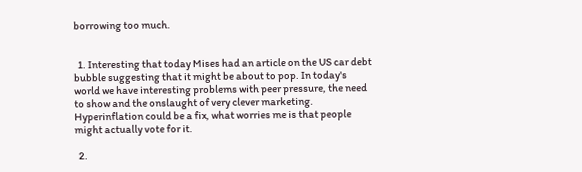borrowing too much.


  1. Interesting that today Mises had an article on the US car debt bubble suggesting that it might be about to pop. In today's world we have interesting problems with peer pressure, the need to show and the onslaught of very clever marketing. Hyperinflation could be a fix, what worries me is that people might actually vote for it.

  2.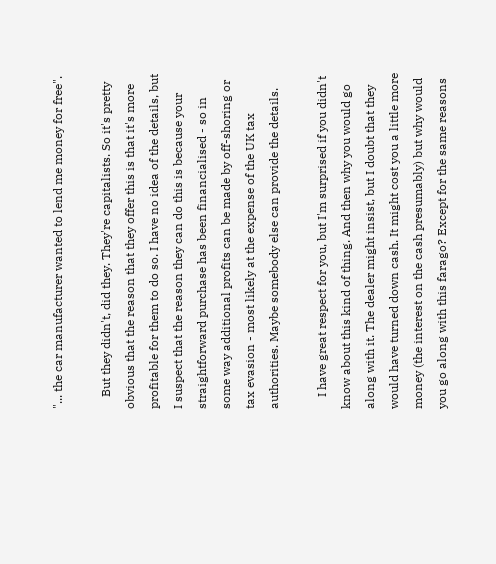"... the car manufacturer wanted to lend me money for free".

    But they didn't, did they. They're capitalists. So it's pretty obvious that the reason that they offer this is that it's more profitable for them to do so. I have no idea of the details, but I suspect that the reason they can do this is because your straightforward purchase has been financialised - so in some way additional profits can be made by off-shoring or tax evasion - most likely at the expense of the UK tax authorities. Maybe somebody else can provide the details.

    I have great respect for you, but I'm surprised if you didn't know about this kind of thing. And then why you would go along with it. The dealer might insist, but I doubt that they would have turned down cash. It might cost you a little more money (the interest on the cash presumably) but why would you go along with this farago? Except for the same reasons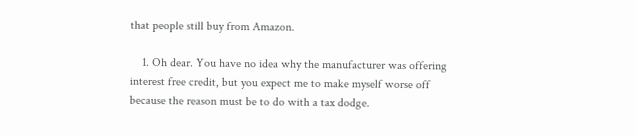that people still buy from Amazon.

    1. Oh dear. You have no idea why the manufacturer was offering interest free credit, but you expect me to make myself worse off because the reason must be to do with a tax dodge.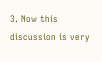3. Now this discussion is very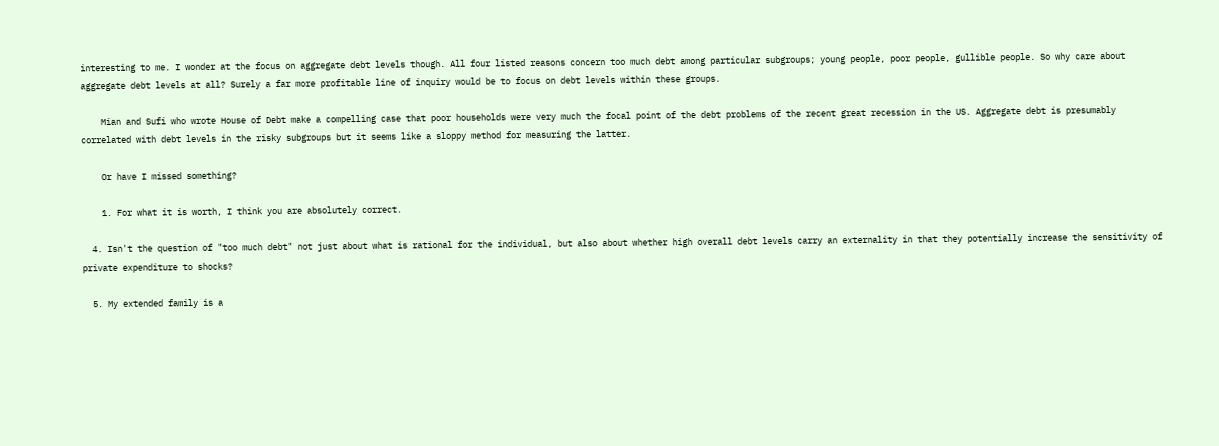interesting to me. I wonder at the focus on aggregate debt levels though. All four listed reasons concern too much debt among particular subgroups; young people, poor people, gullible people. So why care about aggregate debt levels at all? Surely a far more profitable line of inquiry would be to focus on debt levels within these groups.

    Mian and Sufi who wrote House of Debt make a compelling case that poor households were very much the focal point of the debt problems of the recent great recession in the US. Aggregate debt is presumably correlated with debt levels in the risky subgroups but it seems like a sloppy method for measuring the latter.

    Or have I missed something?

    1. For what it is worth, I think you are absolutely correct.

  4. Isn't the question of "too much debt" not just about what is rational for the individual, but also about whether high overall debt levels carry an externality in that they potentially increase the sensitivity of private expenditure to shocks?

  5. My extended family is a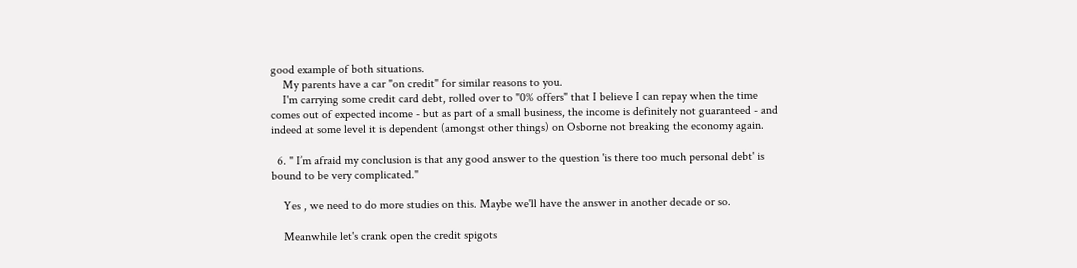good example of both situations.
    My parents have a car "on credit" for similar reasons to you.
    I'm carrying some credit card debt, rolled over to "0% offers" that I believe I can repay when the time comes out of expected income - but as part of a small business, the income is definitely not guaranteed - and indeed at some level it is dependent (amongst other things) on Osborne not breaking the economy again.

  6. " I’m afraid my conclusion is that any good answer to the question 'is there too much personal debt' is bound to be very complicated."

    Yes , we need to do more studies on this. Maybe we'll have the answer in another decade or so.

    Meanwhile let's crank open the credit spigots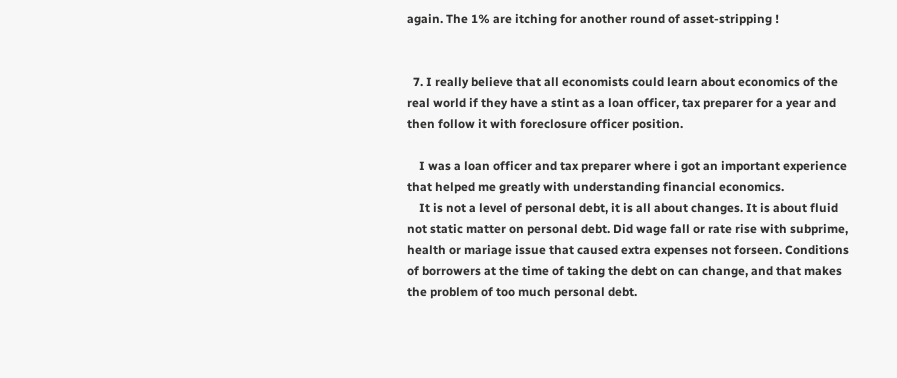again. The 1% are itching for another round of asset-stripping !


  7. I really believe that all economists could learn about economics of the real world if they have a stint as a loan officer, tax preparer for a year and then follow it with foreclosure officer position.

    I was a loan officer and tax preparer where i got an important experience that helped me greatly with understanding financial economics.
    It is not a level of personal debt, it is all about changes. It is about fluid not static matter on personal debt. Did wage fall or rate rise with subprime, health or mariage issue that caused extra expenses not forseen. Conditions of borrowers at the time of taking the debt on can change, and that makes the problem of too much personal debt.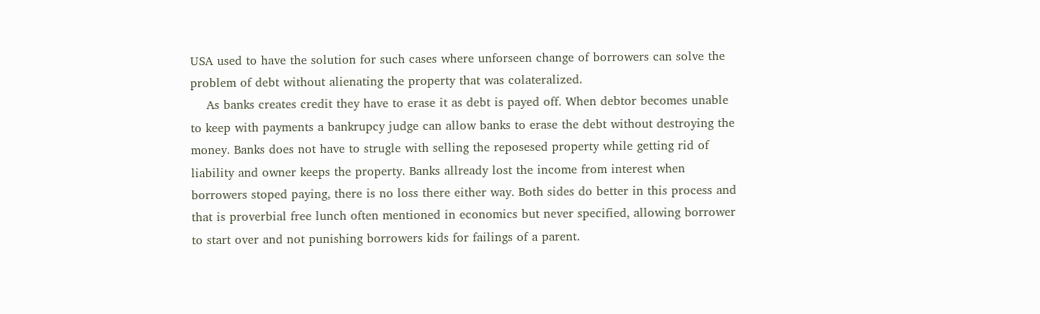USA used to have the solution for such cases where unforseen change of borrowers can solve the problem of debt without alienating the property that was colateralized.
    As banks creates credit they have to erase it as debt is payed off. When debtor becomes unable to keep with payments a bankrupcy judge can allow banks to erase the debt without destroying the money. Banks does not have to strugle with selling the reposesed property while getting rid of liability and owner keeps the property. Banks allready lost the income from interest when borrowers stoped paying, there is no loss there either way. Both sides do better in this process and that is proverbial free lunch often mentioned in economics but never specified, allowing borrower to start over and not punishing borrowers kids for failings of a parent.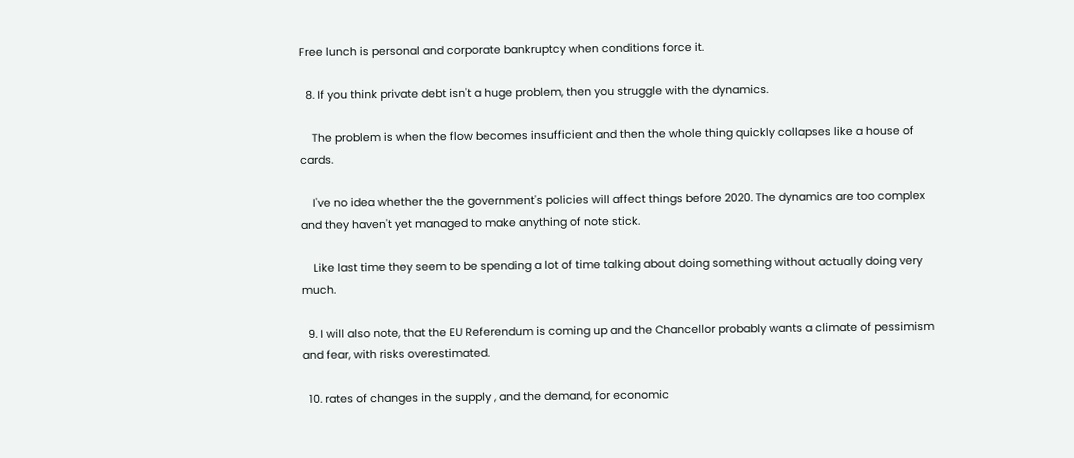Free lunch is personal and corporate bankruptcy when conditions force it.

  8. If you think private debt isn't a huge problem, then you struggle with the dynamics.

    The problem is when the flow becomes insufficient and then the whole thing quickly collapses like a house of cards.

    I've no idea whether the the government's policies will affect things before 2020. The dynamics are too complex and they haven't yet managed to make anything of note stick.

    Like last time they seem to be spending a lot of time talking about doing something without actually doing very much.

  9. I will also note, that the EU Referendum is coming up and the Chancellor probably wants a climate of pessimism and fear, with risks overestimated.

  10. rates of changes in the supply , and the demand, for economic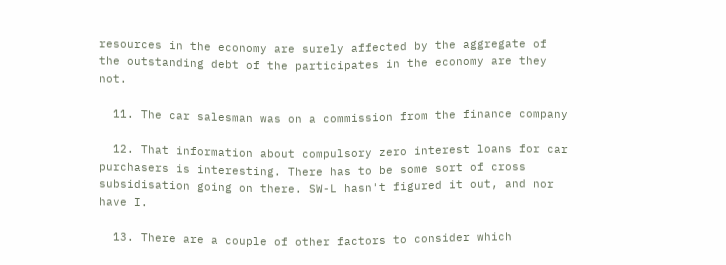resources in the economy are surely affected by the aggregate of the outstanding debt of the participates in the economy are they not.

  11. The car salesman was on a commission from the finance company

  12. That information about compulsory zero interest loans for car purchasers is interesting. There has to be some sort of cross subsidisation going on there. SW-L hasn't figured it out, and nor have I.

  13. There are a couple of other factors to consider which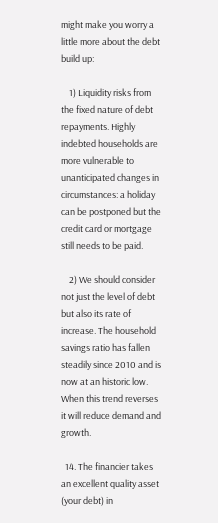might make you worry a little more about the debt build up:

    1) Liquidity risks from the fixed nature of debt repayments. Highly indebted households are more vulnerable to unanticipated changes in circumstances: a holiday can be postponed but the credit card or mortgage still needs to be paid.

    2) We should consider not just the level of debt but also its rate of increase. The household savings ratio has fallen steadily since 2010 and is now at an historic low. When this trend reverses it will reduce demand and growth.

  14. The financier takes an excellent quality asset (your debt) in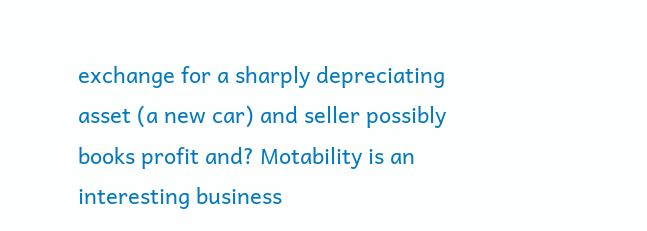exchange for a sharply depreciating asset (a new car) and seller possibly books profit and? Motability is an interesting business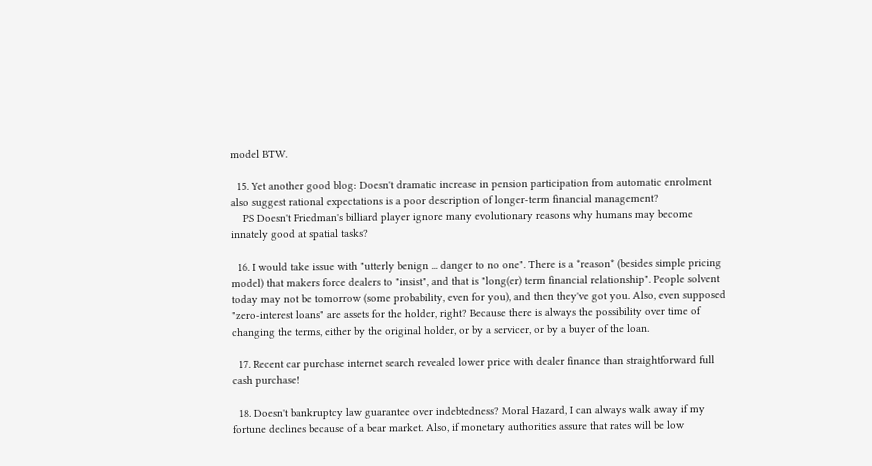model BTW.

  15. Yet another good blog: Doesn't dramatic increase in pension participation from automatic enrolment also suggest rational expectations is a poor description of longer-term financial management?
    PS Doesn't Friedman's billiard player ignore many evolutionary reasons why humans may become innately good at spatial tasks?

  16. I would take issue with "utterly benign ... danger to no one". There is a *reason* (besides simple pricing model) that makers force dealers to "insist", and that is "long(er) term financial relationship". People solvent today may not be tomorrow (some probability, even for you), and then they've got you. Also, even supposed "zero-interest loans" are assets for the holder, right? Because there is always the possibility over time of changing the terms, either by the original holder, or by a servicer, or by a buyer of the loan.

  17. Recent car purchase internet search revealed lower price with dealer finance than straightforward full cash purchase!

  18. Doesn't bankruptcy law guarantee over indebtedness? Moral Hazard, I can always walk away if my fortune declines because of a bear market. Also, if monetary authorities assure that rates will be low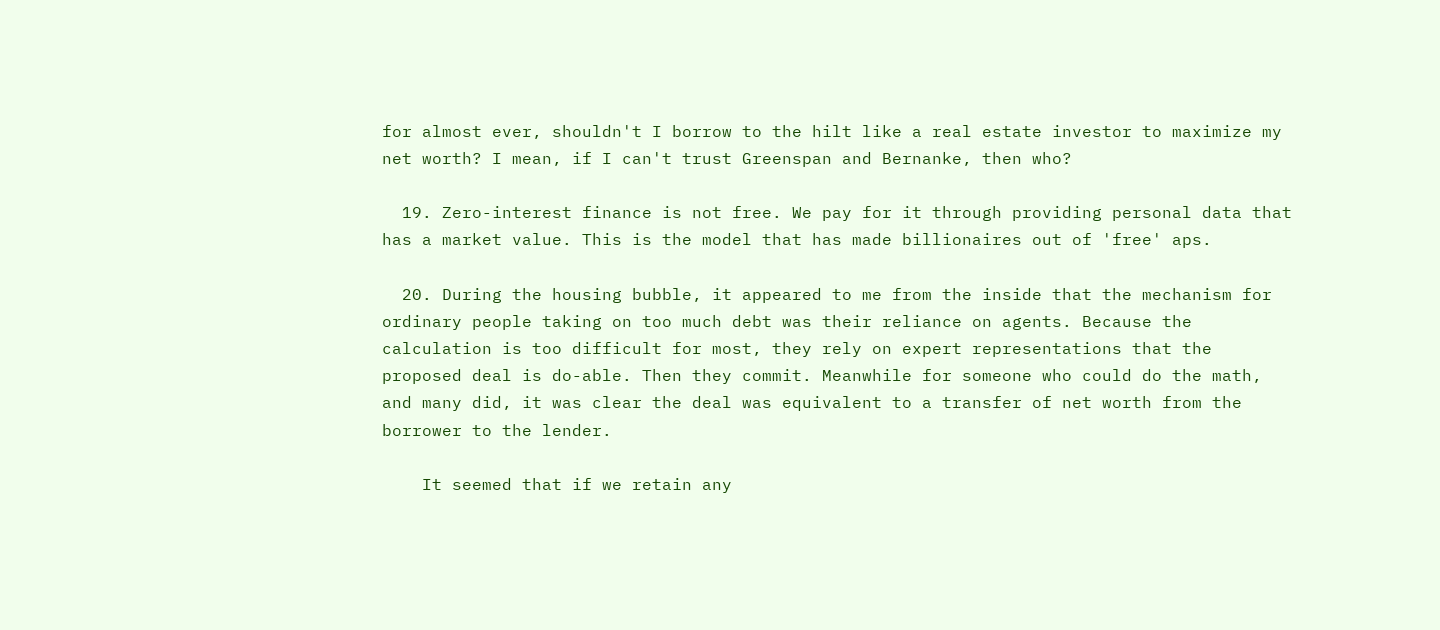for almost ever, shouldn't I borrow to the hilt like a real estate investor to maximize my net worth? I mean, if I can't trust Greenspan and Bernanke, then who?

  19. Zero-interest finance is not free. We pay for it through providing personal data that has a market value. This is the model that has made billionaires out of 'free' aps.

  20. During the housing bubble, it appeared to me from the inside that the mechanism for ordinary people taking on too much debt was their reliance on agents. Because the calculation is too difficult for most, they rely on expert representations that the proposed deal is do-able. Then they commit. Meanwhile for someone who could do the math, and many did, it was clear the deal was equivalent to a transfer of net worth from the borrower to the lender.

    It seemed that if we retain any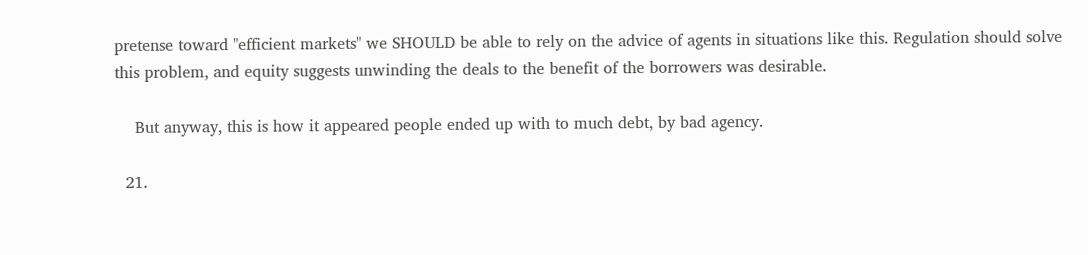pretense toward "efficient markets" we SHOULD be able to rely on the advice of agents in situations like this. Regulation should solve this problem, and equity suggests unwinding the deals to the benefit of the borrowers was desirable.

    But anyway, this is how it appeared people ended up with to much debt, by bad agency.

  21.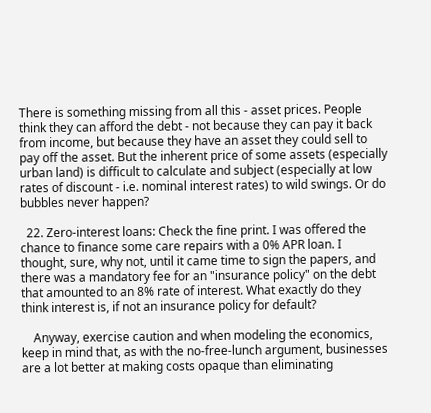There is something missing from all this - asset prices. People think they can afford the debt - not because they can pay it back from income, but because they have an asset they could sell to pay off the asset. But the inherent price of some assets (especially urban land) is difficult to calculate and subject (especially at low rates of discount - i.e. nominal interest rates) to wild swings. Or do bubbles never happen?

  22. Zero-interest loans: Check the fine print. I was offered the chance to finance some care repairs with a 0% APR loan. I thought, sure, why not, until it came time to sign the papers, and there was a mandatory fee for an "insurance policy" on the debt that amounted to an 8% rate of interest. What exactly do they think interest is, if not an insurance policy for default?

    Anyway, exercise caution and when modeling the economics, keep in mind that, as with the no-free-lunch argument, businesses are a lot better at making costs opaque than eliminating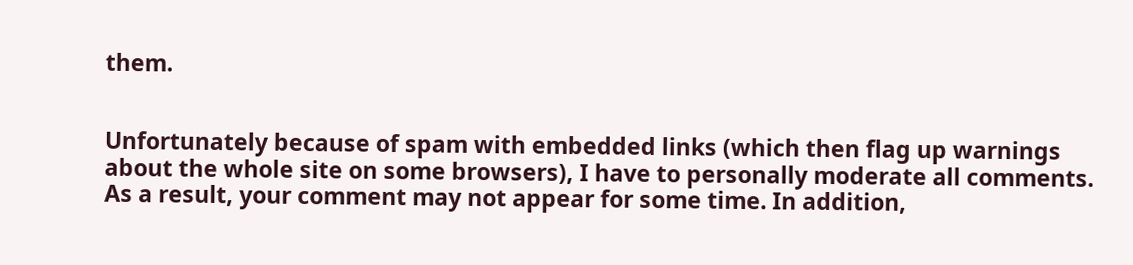them.


Unfortunately because of spam with embedded links (which then flag up warnings about the whole site on some browsers), I have to personally moderate all comments. As a result, your comment may not appear for some time. In addition,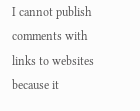I cannot publish comments with links to websites because it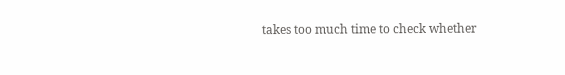takes too much time to check whether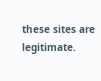these sites are legitimate.